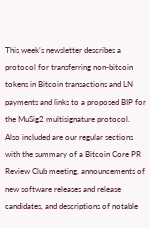This week’s newsletter describes a protocol for transferring non-bitcoin tokens in Bitcoin transactions and LN payments and links to a proposed BIP for the MuSig2 multisignature protocol. Also included are our regular sections with the summary of a Bitcoin Core PR Review Club meeting, announcements of new software releases and release candidates, and descriptions of notable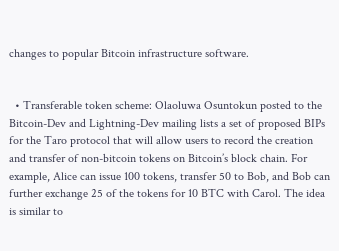changes to popular Bitcoin infrastructure software.


  • Transferable token scheme: Olaoluwa Osuntokun posted to the Bitcoin-Dev and Lightning-Dev mailing lists a set of proposed BIPs for the Taro protocol that will allow users to record the creation and transfer of non-bitcoin tokens on Bitcoin’s block chain. For example, Alice can issue 100 tokens, transfer 50 to Bob, and Bob can further exchange 25 of the tokens for 10 BTC with Carol. The idea is similar to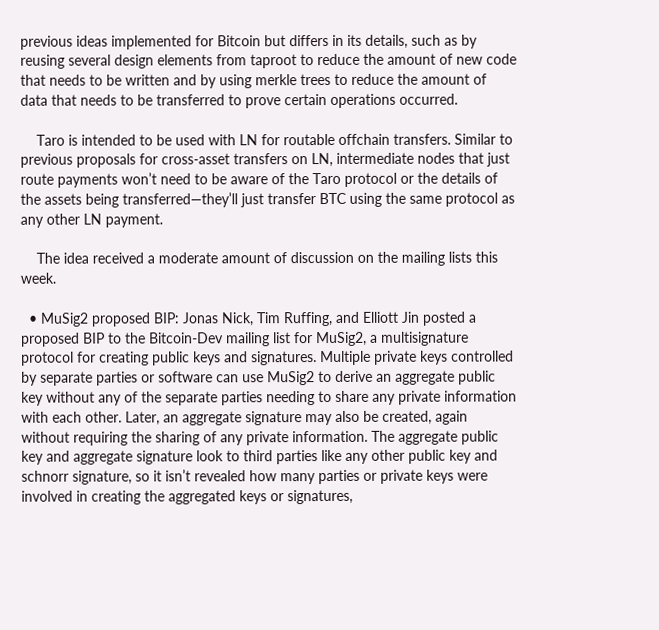previous ideas implemented for Bitcoin but differs in its details, such as by reusing several design elements from taproot to reduce the amount of new code that needs to be written and by using merkle trees to reduce the amount of data that needs to be transferred to prove certain operations occurred.

    Taro is intended to be used with LN for routable offchain transfers. Similar to previous proposals for cross-asset transfers on LN, intermediate nodes that just route payments won’t need to be aware of the Taro protocol or the details of the assets being transferred—they’ll just transfer BTC using the same protocol as any other LN payment.

    The idea received a moderate amount of discussion on the mailing lists this week.

  • MuSig2 proposed BIP: Jonas Nick, Tim Ruffing, and Elliott Jin posted a proposed BIP to the Bitcoin-Dev mailing list for MuSig2, a multisignature protocol for creating public keys and signatures. Multiple private keys controlled by separate parties or software can use MuSig2 to derive an aggregate public key without any of the separate parties needing to share any private information with each other. Later, an aggregate signature may also be created, again without requiring the sharing of any private information. The aggregate public key and aggregate signature look to third parties like any other public key and schnorr signature, so it isn’t revealed how many parties or private keys were involved in creating the aggregated keys or signatures,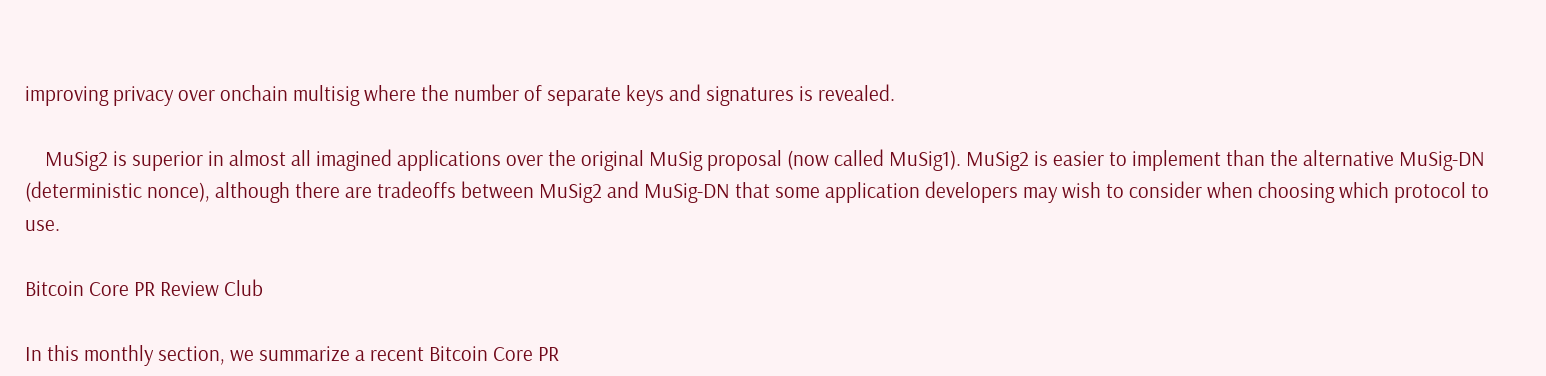improving privacy over onchain multisig where the number of separate keys and signatures is revealed.

    MuSig2 is superior in almost all imagined applications over the original MuSig proposal (now called MuSig1). MuSig2 is easier to implement than the alternative MuSig-DN (deterministic nonce), although there are tradeoffs between MuSig2 and MuSig-DN that some application developers may wish to consider when choosing which protocol to use.

Bitcoin Core PR Review Club

In this monthly section, we summarize a recent Bitcoin Core PR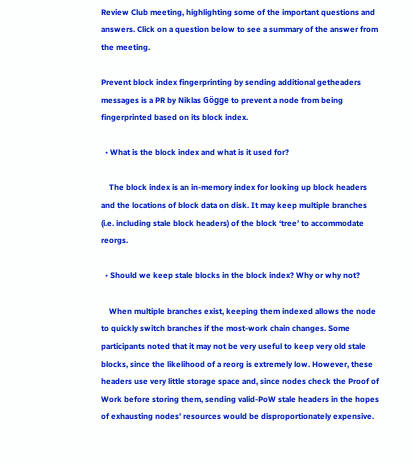Review Club meeting, highlighting some of the important questions and answers. Click on a question below to see a summary of the answer from the meeting.

Prevent block index fingerprinting by sending additional getheaders messages is a PR by Niklas Gögge to prevent a node from being fingerprinted based on its block index.

  • What is the block index and what is it used for?

    The block index is an in-memory index for looking up block headers and the locations of block data on disk. It may keep multiple branches (i.e. including stale block headers) of the block ‘tree’ to accommodate reorgs.

  • Should we keep stale blocks in the block index? Why or why not?

    When multiple branches exist, keeping them indexed allows the node to quickly switch branches if the most-work chain changes. Some participants noted that it may not be very useful to keep very old stale blocks, since the likelihood of a reorg is extremely low. However, these headers use very little storage space and, since nodes check the Proof of Work before storing them, sending valid-PoW stale headers in the hopes of exhausting nodes’ resources would be disproportionately expensive.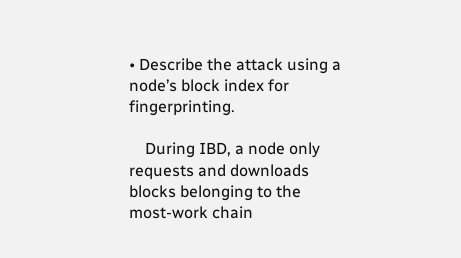• Describe the attack using a node’s block index for fingerprinting.

    During IBD, a node only requests and downloads blocks belonging to the most-work chain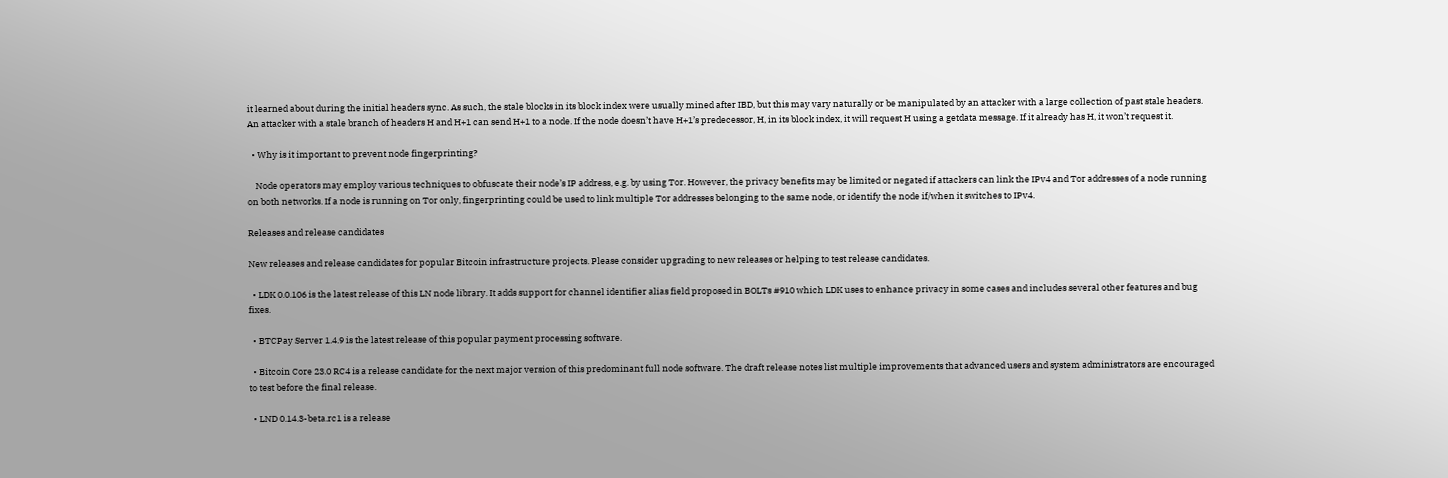it learned about during the initial headers sync. As such, the stale blocks in its block index were usually mined after IBD, but this may vary naturally or be manipulated by an attacker with a large collection of past stale headers. An attacker with a stale branch of headers H and H+1 can send H+1 to a node. If the node doesn’t have H+1’s predecessor, H, in its block index, it will request H using a getdata message. If it already has H, it won’t request it.

  • Why is it important to prevent node fingerprinting?

    Node operators may employ various techniques to obfuscate their node’s IP address, e.g. by using Tor. However, the privacy benefits may be limited or negated if attackers can link the IPv4 and Tor addresses of a node running on both networks. If a node is running on Tor only, fingerprinting could be used to link multiple Tor addresses belonging to the same node, or identify the node if/when it switches to IPv4.

Releases and release candidates

New releases and release candidates for popular Bitcoin infrastructure projects. Please consider upgrading to new releases or helping to test release candidates.

  • LDK 0.0.106 is the latest release of this LN node library. It adds support for channel identifier alias field proposed in BOLTs #910 which LDK uses to enhance privacy in some cases and includes several other features and bug fixes.

  • BTCPay Server 1.4.9 is the latest release of this popular payment processing software.

  • Bitcoin Core 23.0 RC4 is a release candidate for the next major version of this predominant full node software. The draft release notes list multiple improvements that advanced users and system administrators are encouraged to test before the final release.

  • LND 0.14.3-beta.rc1 is a release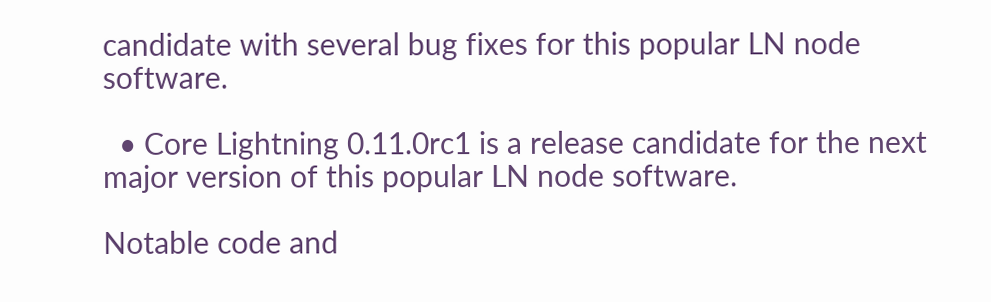candidate with several bug fixes for this popular LN node software.

  • Core Lightning 0.11.0rc1 is a release candidate for the next major version of this popular LN node software.

Notable code and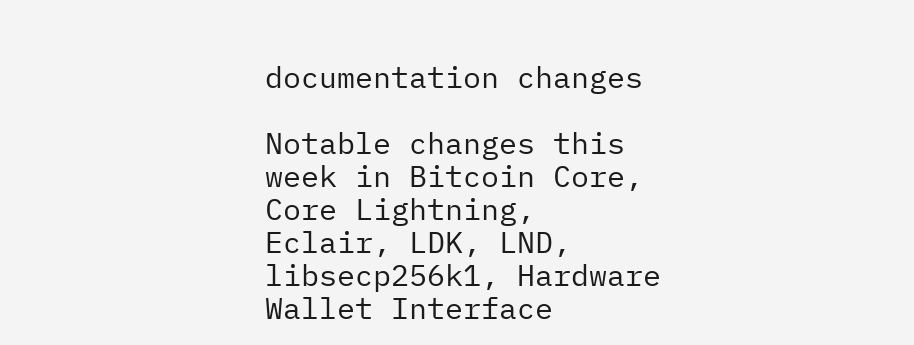documentation changes

Notable changes this week in Bitcoin Core, Core Lightning, Eclair, LDK, LND, libsecp256k1, Hardware Wallet Interface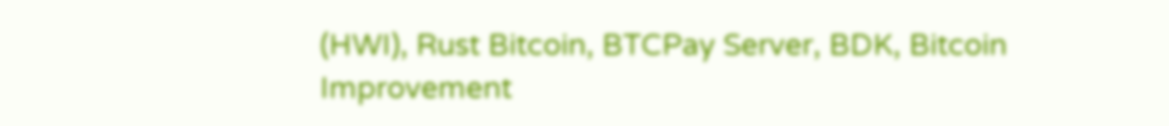(HWI), Rust Bitcoin, BTCPay Server, BDK, Bitcoin Improvement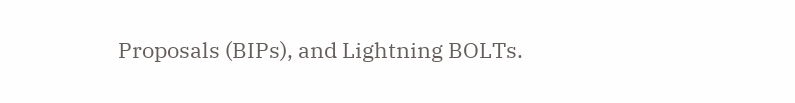Proposals (BIPs), and Lightning BOLTs.